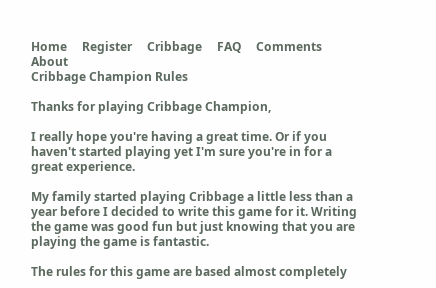Home     Register     Cribbage     FAQ     Comments     About
Cribbage Champion Rules

Thanks for playing Cribbage Champion,

I really hope you're having a great time. Or if you haven't started playing yet I'm sure you're in for a great experience.

My family started playing Cribbage a little less than a year before I decided to write this game for it. Writing the game was good fun but just knowing that you are playing the game is fantastic.

The rules for this game are based almost completely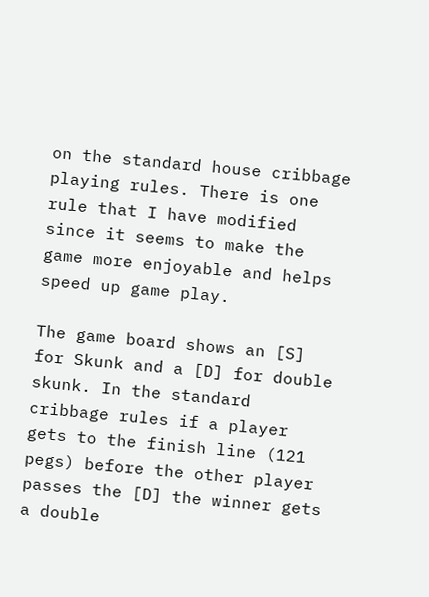on the standard house cribbage playing rules. There is one rule that I have modified since it seems to make the game more enjoyable and helps speed up game play.

The game board shows an [S] for Skunk and a [D] for double skunk. In the standard cribbage rules if a player gets to the finish line (121 pegs) before the other player passes the [D] the winner gets a double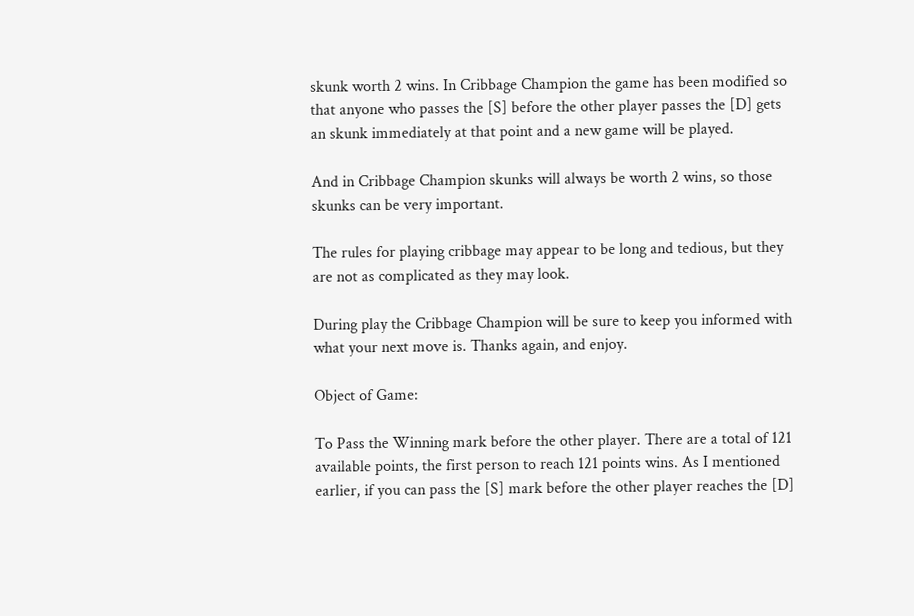skunk worth 2 wins. In Cribbage Champion the game has been modified so that anyone who passes the [S] before the other player passes the [D] gets an skunk immediately at that point and a new game will be played.

And in Cribbage Champion skunks will always be worth 2 wins, so those skunks can be very important.

The rules for playing cribbage may appear to be long and tedious, but they are not as complicated as they may look.

During play the Cribbage Champion will be sure to keep you informed with what your next move is. Thanks again, and enjoy.

Object of Game:

To Pass the Winning mark before the other player. There are a total of 121 available points, the first person to reach 121 points wins. As I mentioned earlier, if you can pass the [S] mark before the other player reaches the [D]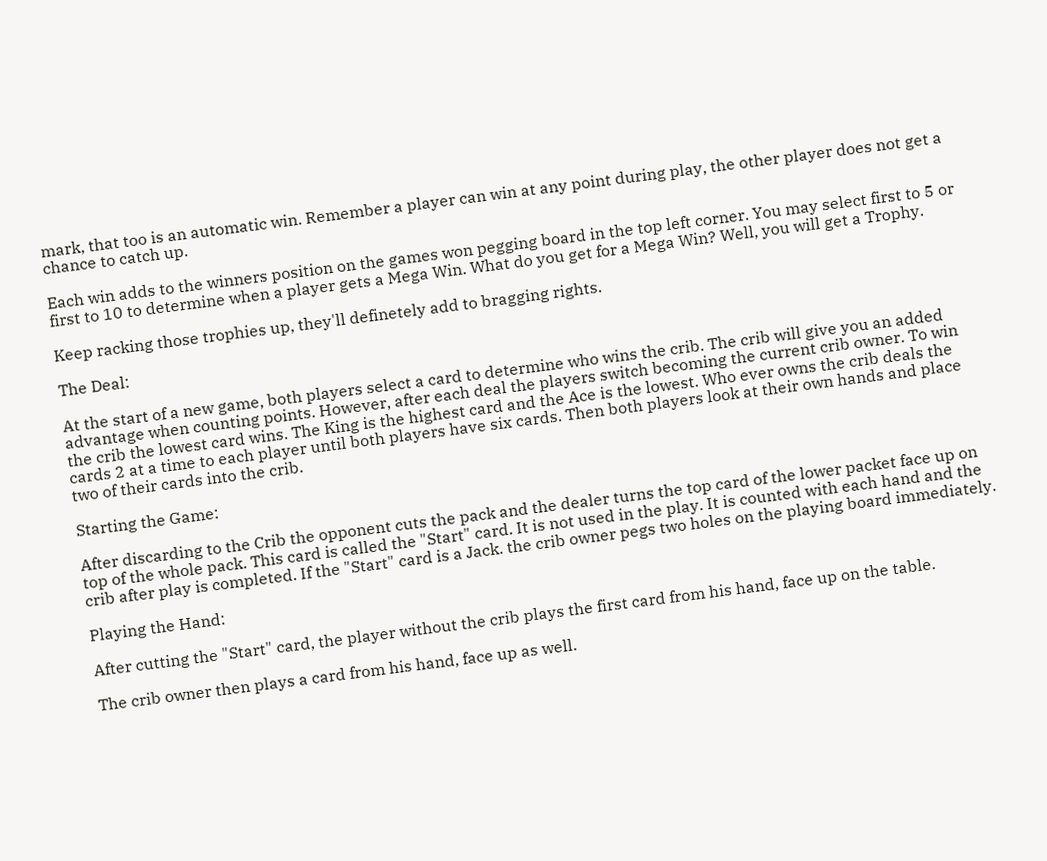mark, that too is an automatic win. Remember a player can win at any point during play, the other player does not get a chance to catch up.

Each win adds to the winners position on the games won pegging board in the top left corner. You may select first to 5 or first to 10 to determine when a player gets a Mega Win. What do you get for a Mega Win? Well, you will get a Trophy.

Keep racking those trophies up, they'll definetely add to bragging rights.

The Deal:

At the start of a new game, both players select a card to determine who wins the crib. The crib will give you an added advantage when counting points. However, after each deal the players switch becoming the current crib owner. To win the crib the lowest card wins. The King is the highest card and the Ace is the lowest. Who ever owns the crib deals the cards 2 at a time to each player until both players have six cards. Then both players look at their own hands and place two of their cards into the crib.

Starting the Game:

After discarding to the Crib the opponent cuts the pack and the dealer turns the top card of the lower packet face up on top of the whole pack. This card is called the "Start" card. It is not used in the play. It is counted with each hand and the crib after play is completed. If the "Start" card is a Jack. the crib owner pegs two holes on the playing board immediately.

Playing the Hand:

After cutting the "Start" card, the player without the crib plays the first card from his hand, face up on the table.

The crib owner then plays a card from his hand, face up as well.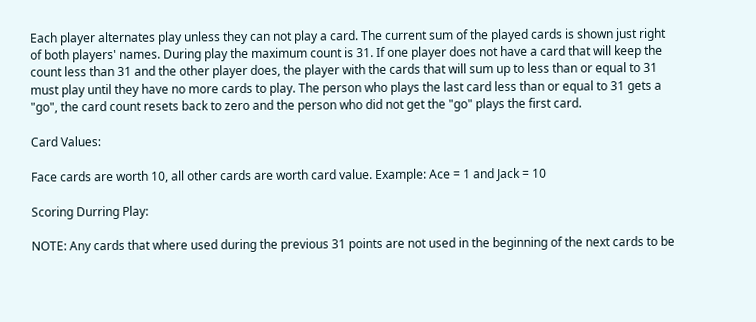Each player alternates play unless they can not play a card. The current sum of the played cards is shown just right of both players' names. During play the maximum count is 31. If one player does not have a card that will keep the count less than 31 and the other player does, the player with the cards that will sum up to less than or equal to 31 must play until they have no more cards to play. The person who plays the last card less than or equal to 31 gets a "go", the card count resets back to zero and the person who did not get the "go" plays the first card.

Card Values:

Face cards are worth 10, all other cards are worth card value. Example: Ace = 1 and Jack = 10

Scoring Durring Play:

NOTE: Any cards that where used during the previous 31 points are not used in the beginning of the next cards to be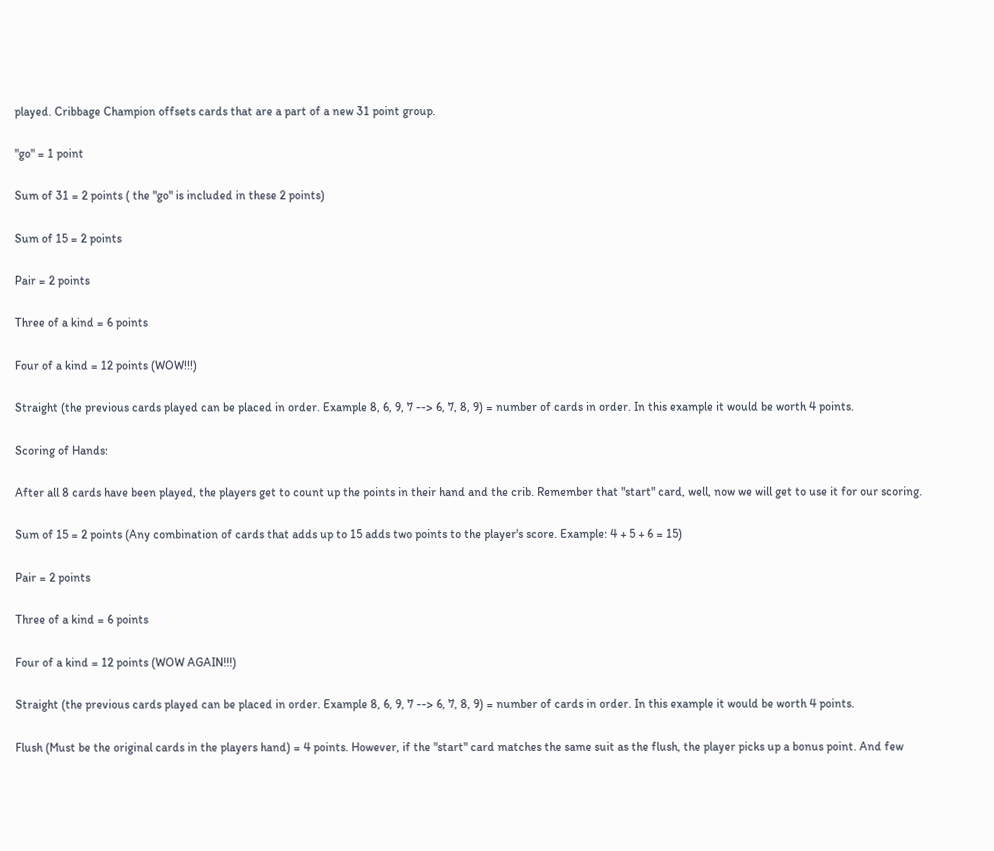played. Cribbage Champion offsets cards that are a part of a new 31 point group.

"go" = 1 point

Sum of 31 = 2 points ( the "go" is included in these 2 points)

Sum of 15 = 2 points

Pair = 2 points

Three of a kind = 6 points

Four of a kind = 12 points (WOW!!!)

Straight (the previous cards played can be placed in order. Example 8, 6, 9, 7 --> 6, 7, 8, 9) = number of cards in order. In this example it would be worth 4 points.

Scoring of Hands:

After all 8 cards have been played, the players get to count up the points in their hand and the crib. Remember that "start" card, well, now we will get to use it for our scoring.

Sum of 15 = 2 points (Any combination of cards that adds up to 15 adds two points to the player's score. Example: 4 + 5 + 6 = 15)

Pair = 2 points

Three of a kind = 6 points

Four of a kind = 12 points (WOW AGAIN!!!)

Straight (the previous cards played can be placed in order. Example 8, 6, 9, 7 --> 6, 7, 8, 9) = number of cards in order. In this example it would be worth 4 points.

Flush (Must be the original cards in the players hand) = 4 points. However, if the "start" card matches the same suit as the flush, the player picks up a bonus point. And few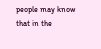people may know that in the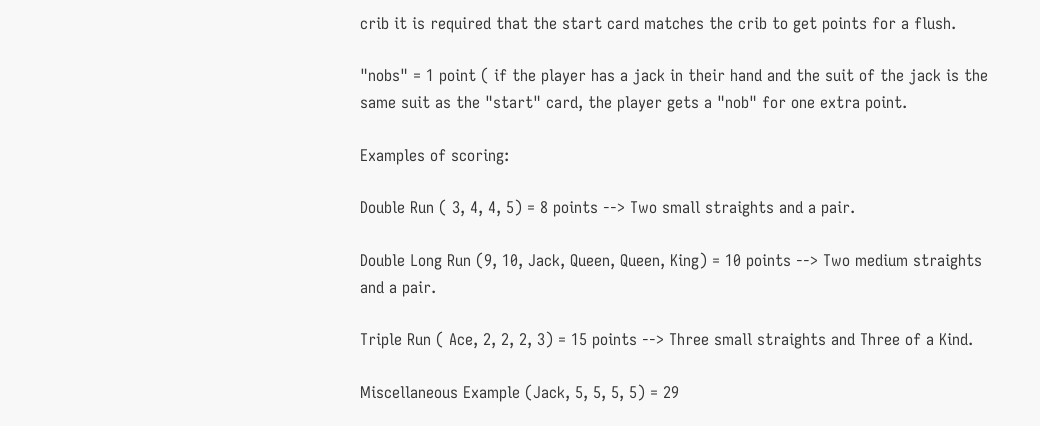crib it is required that the start card matches the crib to get points for a flush.

"nobs" = 1 point ( if the player has a jack in their hand and the suit of the jack is the same suit as the "start" card, the player gets a "nob" for one extra point.

Examples of scoring:

Double Run ( 3, 4, 4, 5) = 8 points --> Two small straights and a pair.

Double Long Run (9, 10, Jack, Queen, Queen, King) = 10 points --> Two medium straights and a pair.

Triple Run ( Ace, 2, 2, 2, 3) = 15 points --> Three small straights and Three of a Kind.

Miscellaneous Example (Jack, 5, 5, 5, 5) = 29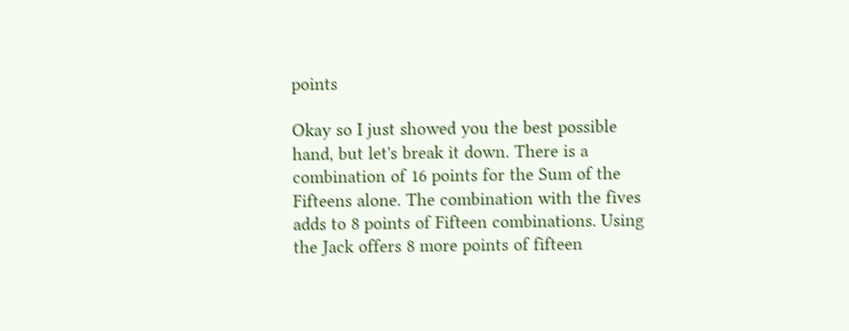points

Okay so I just showed you the best possible hand, but let's break it down. There is a combination of 16 points for the Sum of the Fifteens alone. The combination with the fives adds to 8 points of Fifteen combinations. Using the Jack offers 8 more points of fifteen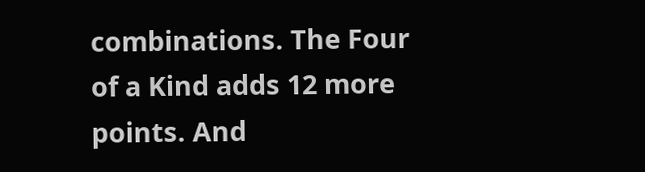combinations. The Four of a Kind adds 12 more points. And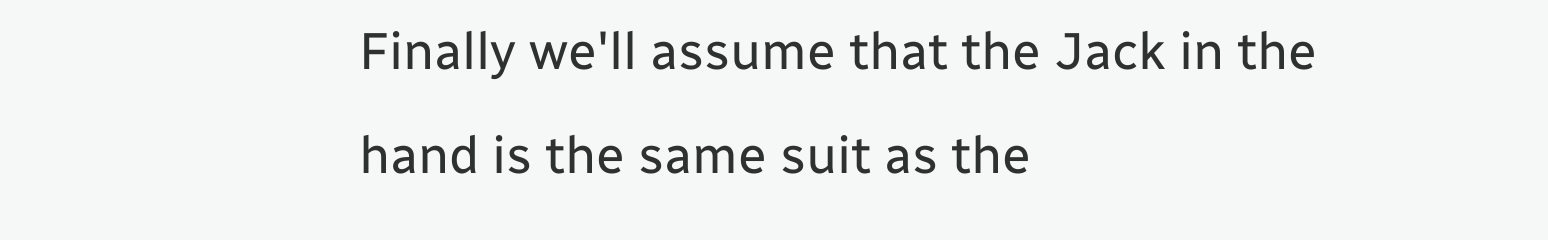Finally we'll assume that the Jack in the hand is the same suit as the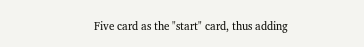Five card as the "start" card, thus adding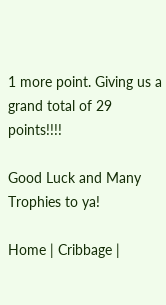1 more point. Giving us a grand total of 29 points!!!!

Good Luck and Many Trophies to ya!

Home | Cribbage |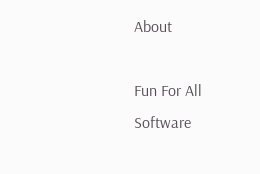About

Fun For All Software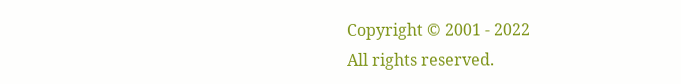Copyright © 2001 - 2022
All rights reserved.